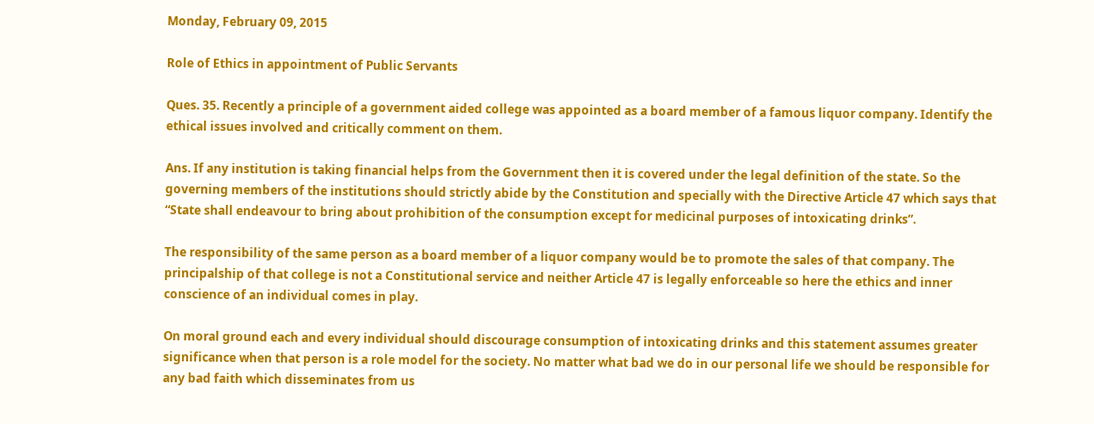Monday, February 09, 2015

Role of Ethics in appointment of Public Servants

Ques. 35. Recently a principle of a government aided college was appointed as a board member of a famous liquor company. Identify the ethical issues involved and critically comment on them.

Ans. If any institution is taking financial helps from the Government then it is covered under the legal definition of the state. So the governing members of the institutions should strictly abide by the Constitution and specially with the Directive Article 47 which says that “State shall endeavour to bring about prohibition of the consumption except for medicinal purposes of intoxicating drinks”.

The responsibility of the same person as a board member of a liquor company would be to promote the sales of that company. The principalship of that college is not a Constitutional service and neither Article 47 is legally enforceable so here the ethics and inner conscience of an individual comes in play.

On moral ground each and every individual should discourage consumption of intoxicating drinks and this statement assumes greater significance when that person is a role model for the society. No matter what bad we do in our personal life we should be responsible for any bad faith which disseminates from us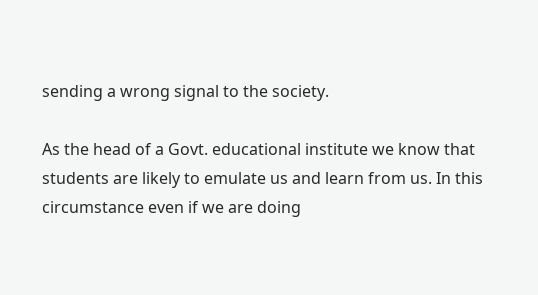sending a wrong signal to the society.

As the head of a Govt. educational institute we know that students are likely to emulate us and learn from us. In this circumstance even if we are doing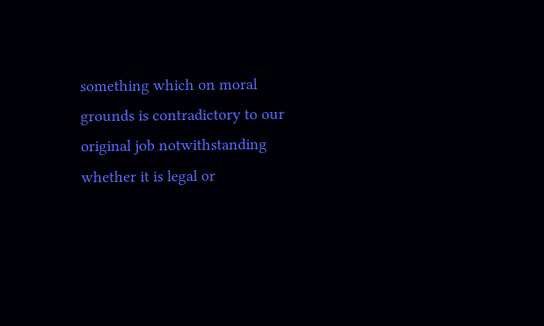something which on moral grounds is contradictory to our original job notwithstanding whether it is legal or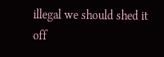illegal we should shed it off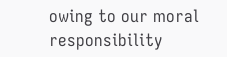owing to our moral responsibility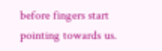before fingers start pointing towards us.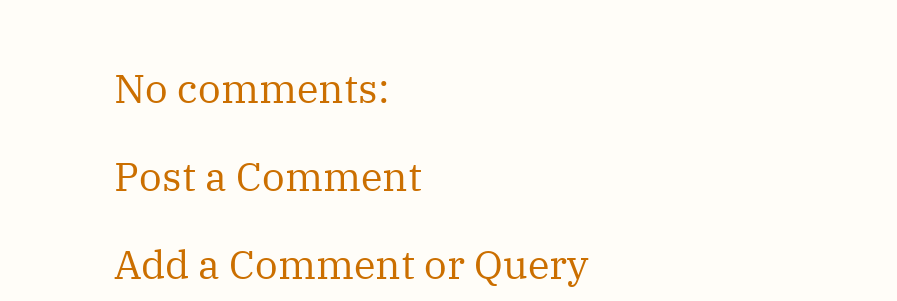No comments:

Post a Comment

Add a Comment or Query